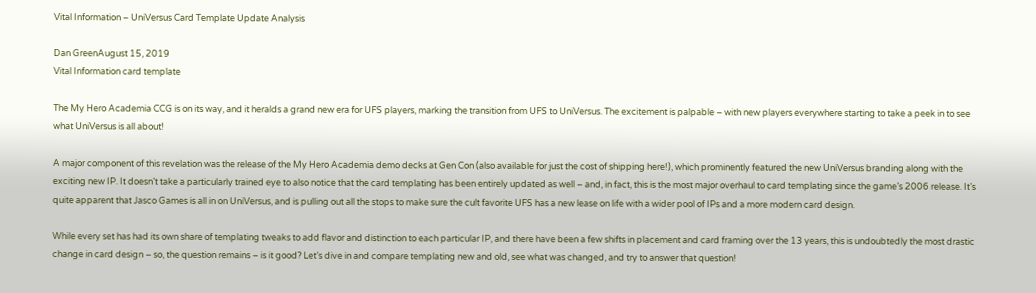Vital Information – UniVersus Card Template Update Analysis

Dan GreenAugust 15, 2019
Vital Information card template

The My Hero Academia CCG is on its way, and it heralds a grand new era for UFS players, marking the transition from UFS to UniVersus. The excitement is palpable – with new players everywhere starting to take a peek in to see what UniVersus is all about!

A major component of this revelation was the release of the My Hero Academia demo decks at Gen Con (also available for just the cost of shipping here!), which prominently featured the new UniVersus branding along with the exciting new IP. It doesn’t take a particularly trained eye to also notice that the card templating has been entirely updated as well – and, in fact, this is the most major overhaul to card templating since the game’s 2006 release. It’s quite apparent that Jasco Games is all in on UniVersus, and is pulling out all the stops to make sure the cult favorite UFS has a new lease on life with a wider pool of IPs and a more modern card design.

While every set has had its own share of templating tweaks to add flavor and distinction to each particular IP, and there have been a few shifts in placement and card framing over the 13 years, this is undoubtedly the most drastic change in card design – so, the question remains – is it good? Let’s dive in and compare templating new and old, see what was changed, and try to answer that question!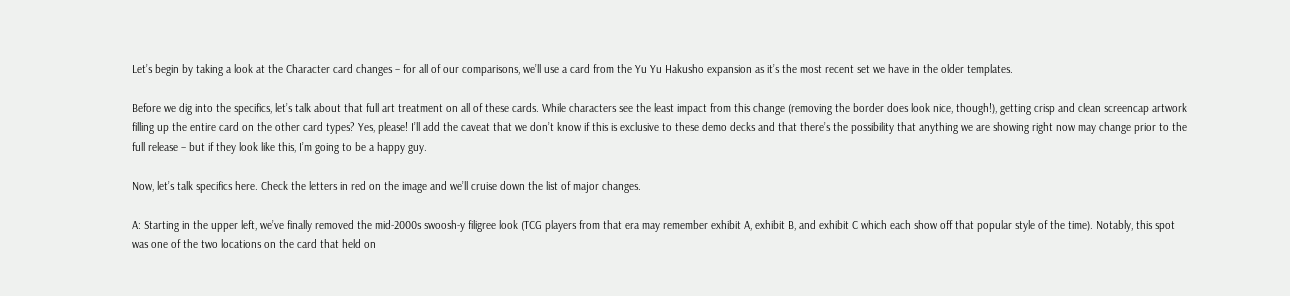Let’s begin by taking a look at the Character card changes – for all of our comparisons, we’ll use a card from the Yu Yu Hakusho expansion as it’s the most recent set we have in the older templates.

Before we dig into the specifics, let’s talk about that full art treatment on all of these cards. While characters see the least impact from this change (removing the border does look nice, though!), getting crisp and clean screencap artwork filling up the entire card on the other card types? Yes, please! I’ll add the caveat that we don’t know if this is exclusive to these demo decks and that there’s the possibility that anything we are showing right now may change prior to the full release – but if they look like this, I’m going to be a happy guy.

Now, let’s talk specifics here. Check the letters in red on the image and we’ll cruise down the list of major changes.

A: Starting in the upper left, we’ve finally removed the mid-2000s swoosh-y filigree look (TCG players from that era may remember exhibit A, exhibit B, and exhibit C which each show off that popular style of the time). Notably, this spot was one of the two locations on the card that held on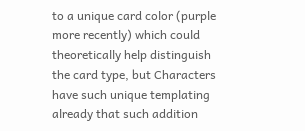to a unique card color (purple more recently) which could theoretically help distinguish the card type, but Characters have such unique templating already that such addition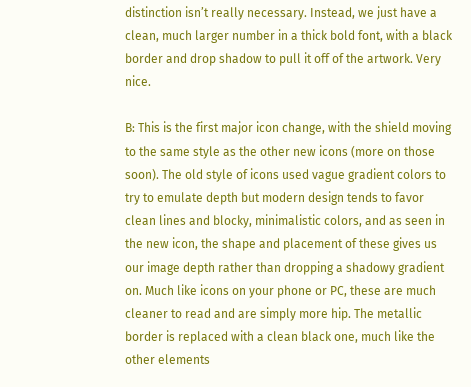distinction isn’t really necessary. Instead, we just have a clean, much larger number in a thick bold font, with a black border and drop shadow to pull it off of the artwork. Very nice.

B: This is the first major icon change, with the shield moving to the same style as the other new icons (more on those soon). The old style of icons used vague gradient colors to try to emulate depth but modern design tends to favor clean lines and blocky, minimalistic colors, and as seen in the new icon, the shape and placement of these gives us our image depth rather than dropping a shadowy gradient on. Much like icons on your phone or PC, these are much cleaner to read and are simply more hip. The metallic border is replaced with a clean black one, much like the other elements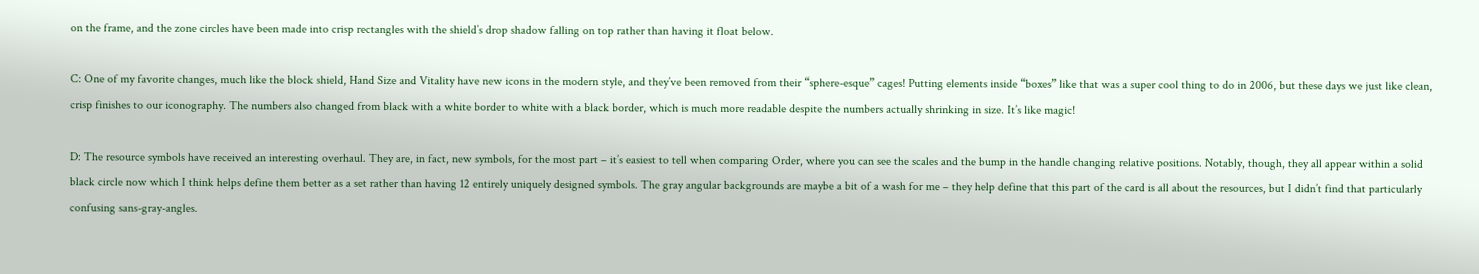on the frame, and the zone circles have been made into crisp rectangles with the shield’s drop shadow falling on top rather than having it float below.

C: One of my favorite changes, much like the block shield, Hand Size and Vitality have new icons in the modern style, and they’ve been removed from their “sphere-esque” cages! Putting elements inside “boxes” like that was a super cool thing to do in 2006, but these days we just like clean, crisp finishes to our iconography. The numbers also changed from black with a white border to white with a black border, which is much more readable despite the numbers actually shrinking in size. It’s like magic!

D: The resource symbols have received an interesting overhaul. They are, in fact, new symbols, for the most part – it’s easiest to tell when comparing Order, where you can see the scales and the bump in the handle changing relative positions. Notably, though, they all appear within a solid black circle now which I think helps define them better as a set rather than having 12 entirely uniquely designed symbols. The gray angular backgrounds are maybe a bit of a wash for me – they help define that this part of the card is all about the resources, but I didn’t find that particularly confusing sans-gray-angles.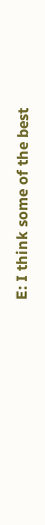E: I think some of the best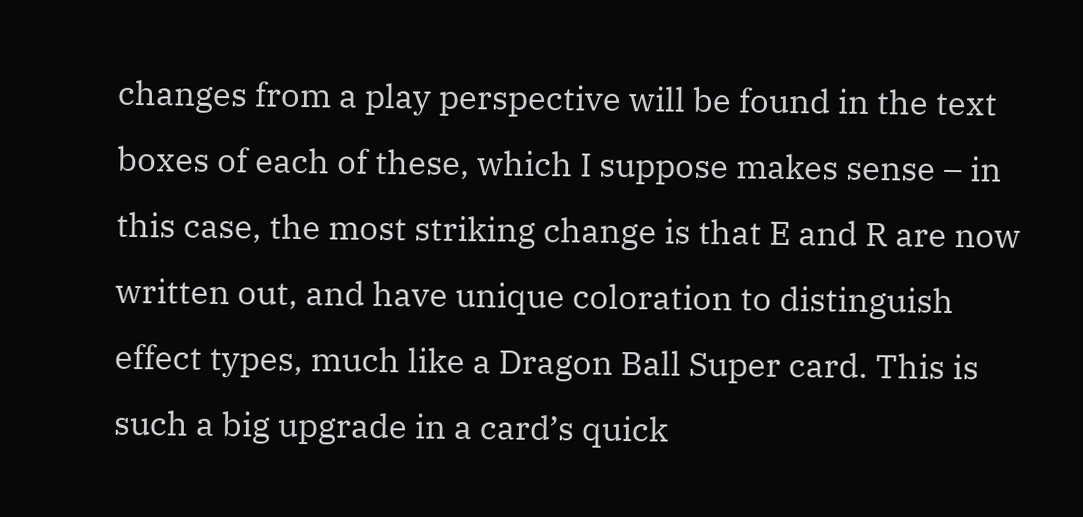changes from a play perspective will be found in the text boxes of each of these, which I suppose makes sense – in this case, the most striking change is that E and R are now written out, and have unique coloration to distinguish effect types, much like a Dragon Ball Super card. This is such a big upgrade in a card’s quick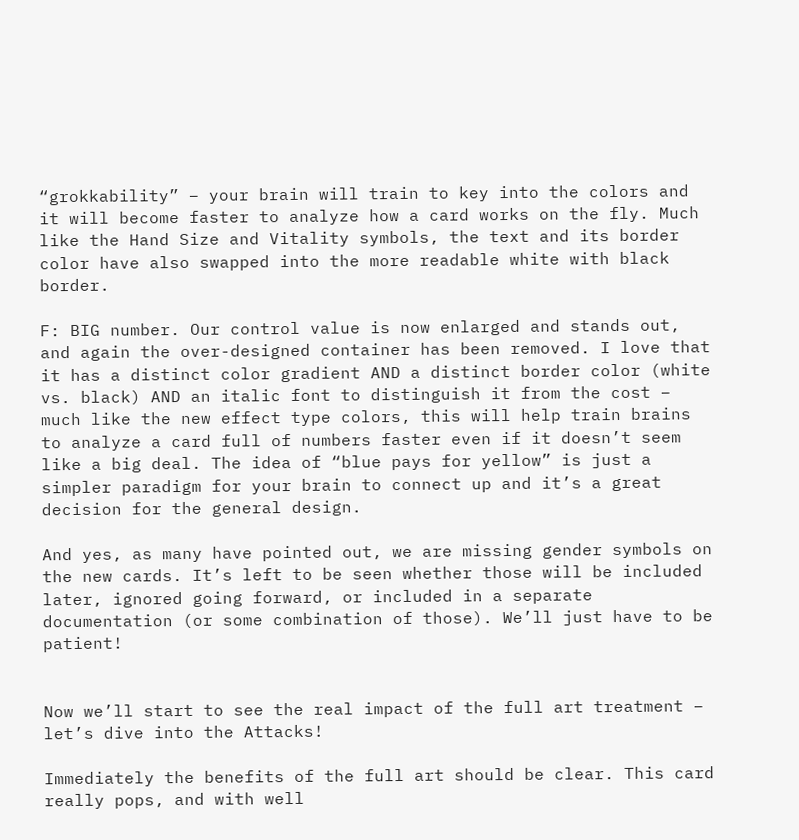“grokkability” – your brain will train to key into the colors and it will become faster to analyze how a card works on the fly. Much like the Hand Size and Vitality symbols, the text and its border color have also swapped into the more readable white with black border.

F: BIG number. Our control value is now enlarged and stands out, and again the over-designed container has been removed. I love that it has a distinct color gradient AND a distinct border color (white vs. black) AND an italic font to distinguish it from the cost – much like the new effect type colors, this will help train brains to analyze a card full of numbers faster even if it doesn’t seem like a big deal. The idea of “blue pays for yellow” is just a simpler paradigm for your brain to connect up and it’s a great decision for the general design.

And yes, as many have pointed out, we are missing gender symbols on the new cards. It’s left to be seen whether those will be included later, ignored going forward, or included in a separate documentation (or some combination of those). We’ll just have to be patient!


Now we’ll start to see the real impact of the full art treatment – let’s dive into the Attacks!

Immediately the benefits of the full art should be clear. This card really pops, and with well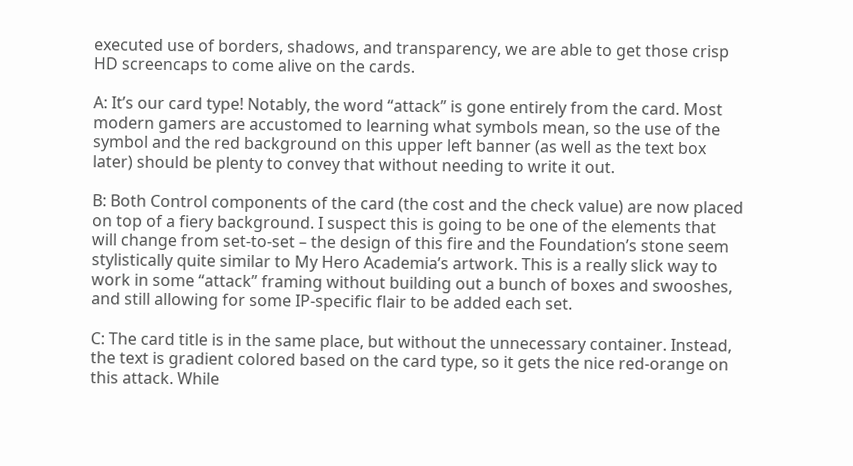executed use of borders, shadows, and transparency, we are able to get those crisp HD screencaps to come alive on the cards.

A: It’s our card type! Notably, the word “attack” is gone entirely from the card. Most modern gamers are accustomed to learning what symbols mean, so the use of the symbol and the red background on this upper left banner (as well as the text box later) should be plenty to convey that without needing to write it out.

B: Both Control components of the card (the cost and the check value) are now placed on top of a fiery background. I suspect this is going to be one of the elements that will change from set-to-set – the design of this fire and the Foundation’s stone seem stylistically quite similar to My Hero Academia’s artwork. This is a really slick way to work in some “attack” framing without building out a bunch of boxes and swooshes, and still allowing for some IP-specific flair to be added each set.

C: The card title is in the same place, but without the unnecessary container. Instead, the text is gradient colored based on the card type, so it gets the nice red-orange on this attack. While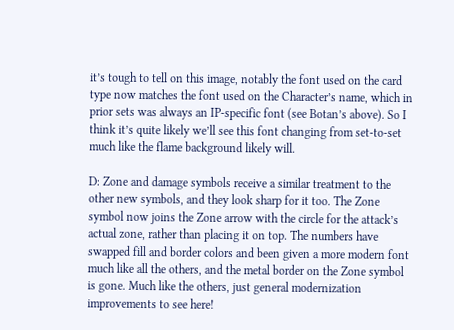it’s tough to tell on this image, notably the font used on the card type now matches the font used on the Character’s name, which in prior sets was always an IP-specific font (see Botan’s above). So I think it’s quite likely we’ll see this font changing from set-to-set much like the flame background likely will.

D: Zone and damage symbols receive a similar treatment to the other new symbols, and they look sharp for it too. The Zone symbol now joins the Zone arrow with the circle for the attack’s actual zone, rather than placing it on top. The numbers have swapped fill and border colors and been given a more modern font much like all the others, and the metal border on the Zone symbol is gone. Much like the others, just general modernization improvements to see here!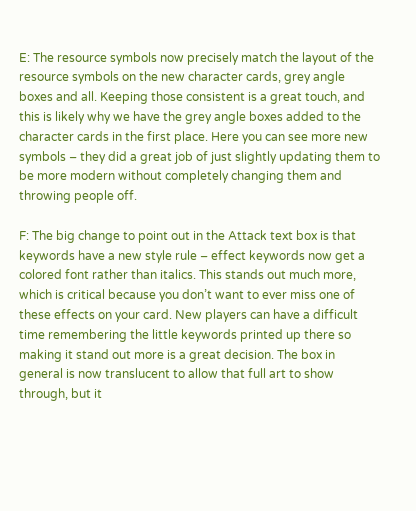E: The resource symbols now precisely match the layout of the resource symbols on the new character cards, grey angle boxes and all. Keeping those consistent is a great touch, and this is likely why we have the grey angle boxes added to the character cards in the first place. Here you can see more new symbols – they did a great job of just slightly updating them to be more modern without completely changing them and throwing people off.

F: The big change to point out in the Attack text box is that keywords have a new style rule – effect keywords now get a colored font rather than italics. This stands out much more, which is critical because you don’t want to ever miss one of these effects on your card. New players can have a difficult time remembering the little keywords printed up there so making it stand out more is a great decision. The box in general is now translucent to allow that full art to show through, but it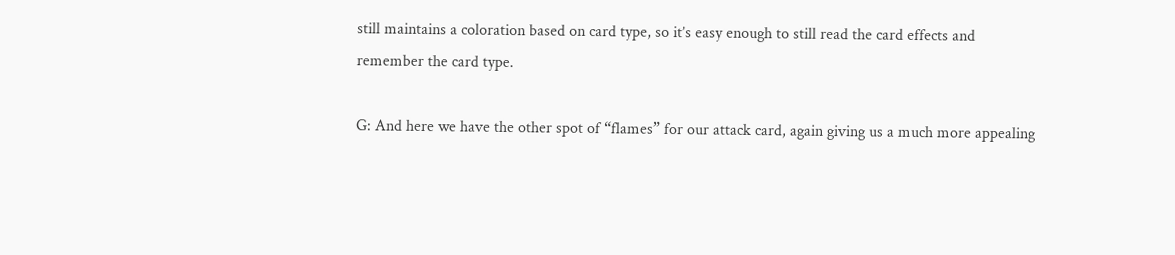still maintains a coloration based on card type, so it’s easy enough to still read the card effects and remember the card type.

G: And here we have the other spot of “flames” for our attack card, again giving us a much more appealing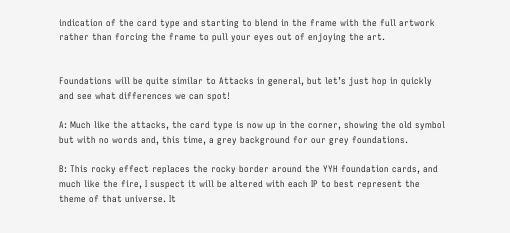indication of the card type and starting to blend in the frame with the full artwork rather than forcing the frame to pull your eyes out of enjoying the art.


Foundations will be quite similar to Attacks in general, but let’s just hop in quickly and see what differences we can spot!

A: Much like the attacks, the card type is now up in the corner, showing the old symbol but with no words and, this time, a grey background for our grey foundations.

B: This rocky effect replaces the rocky border around the YYH foundation cards, and much like the fire, I suspect it will be altered with each IP to best represent the theme of that universe. It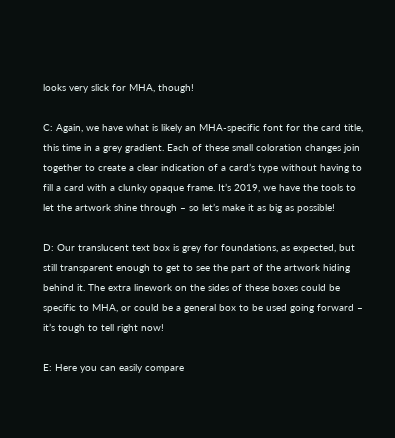looks very slick for MHA, though!

C: Again, we have what is likely an MHA-specific font for the card title, this time in a grey gradient. Each of these small coloration changes join together to create a clear indication of a card’s type without having to fill a card with a clunky opaque frame. It’s 2019, we have the tools to let the artwork shine through – so let’s make it as big as possible!

D: Our translucent text box is grey for foundations, as expected, but still transparent enough to get to see the part of the artwork hiding behind it. The extra linework on the sides of these boxes could be specific to MHA, or could be a general box to be used going forward – it’s tough to tell right now!

E: Here you can easily compare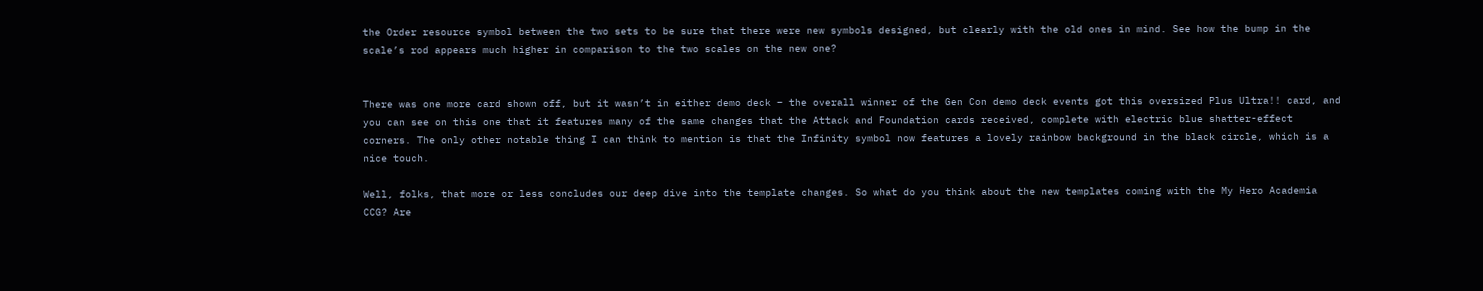the Order resource symbol between the two sets to be sure that there were new symbols designed, but clearly with the old ones in mind. See how the bump in the scale’s rod appears much higher in comparison to the two scales on the new one?


There was one more card shown off, but it wasn’t in either demo deck – the overall winner of the Gen Con demo deck events got this oversized Plus Ultra!! card, and you can see on this one that it features many of the same changes that the Attack and Foundation cards received, complete with electric blue shatter-effect corners. The only other notable thing I can think to mention is that the Infinity symbol now features a lovely rainbow background in the black circle, which is a nice touch.

Well, folks, that more or less concludes our deep dive into the template changes. So what do you think about the new templates coming with the My Hero Academia CCG? Are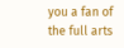you a fan of the full arts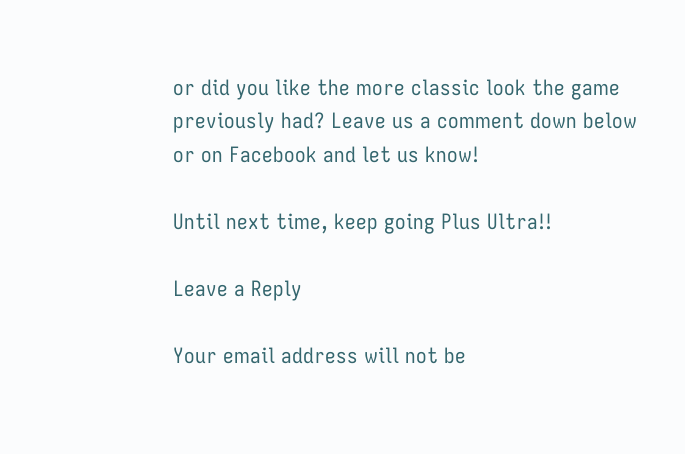or did you like the more classic look the game previously had? Leave us a comment down below or on Facebook and let us know!

Until next time, keep going Plus Ultra!!

Leave a Reply

Your email address will not be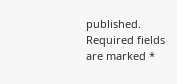published. Required fields are marked *